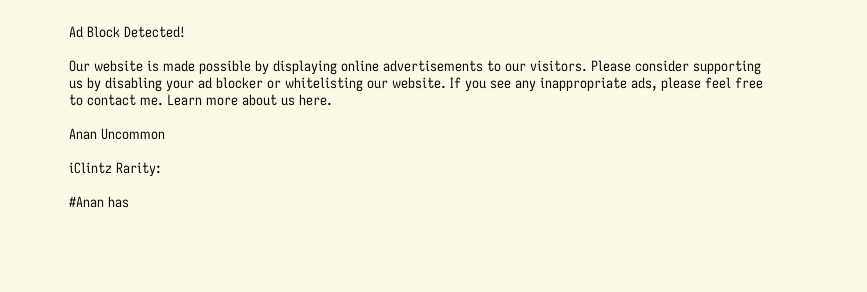Ad Block Detected!

Our website is made possible by displaying online advertisements to our visitors. Please consider supporting us by disabling your ad blocker or whitelisting our website. If you see any inappropriate ads, please feel free to contact me. Learn more about us here.

Anan Uncommon

iClintz Rarity:

#Anan has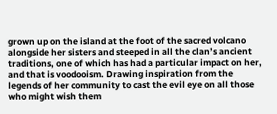grown up on the island at the foot of the sacred volcano alongside her sisters and steeped in all the clan’s ancient traditions, one of which has had a particular impact on her, and that is voodooism. Drawing inspiration from the legends of her community to cast the evil eye on all those who might wish them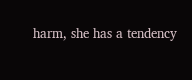harm, she has a tendency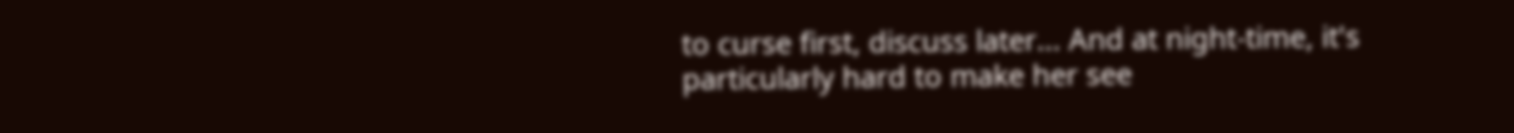to curse first, discuss later... And at night-time, it's particularly hard to make her see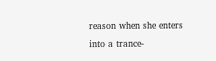reason when she enters into a trance-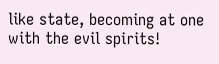like state, becoming at one with the evil spirits!